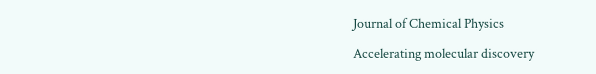Journal of Chemical Physics

Accelerating molecular discovery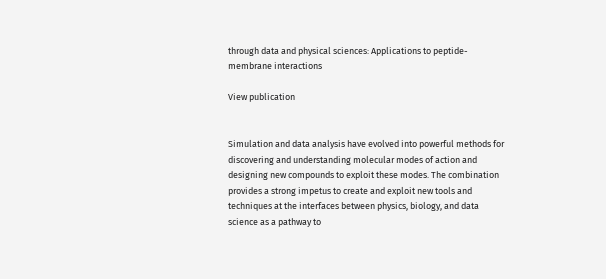through data and physical sciences: Applications to peptide-membrane interactions

View publication


Simulation and data analysis have evolved into powerful methods for discovering and understanding molecular modes of action and designing new compounds to exploit these modes. The combination provides a strong impetus to create and exploit new tools and techniques at the interfaces between physics, biology, and data science as a pathway to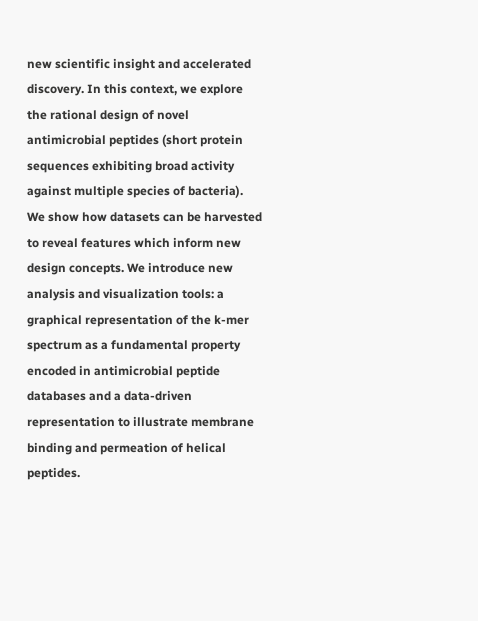new scientific insight and accelerated discovery. In this context, we explore the rational design of novel antimicrobial peptides (short protein sequences exhibiting broad activity against multiple species of bacteria). We show how datasets can be harvested to reveal features which inform new design concepts. We introduce new analysis and visualization tools: a graphical representation of the k-mer spectrum as a fundamental property encoded in antimicrobial peptide databases and a data-driven representation to illustrate membrane binding and permeation of helical peptides.